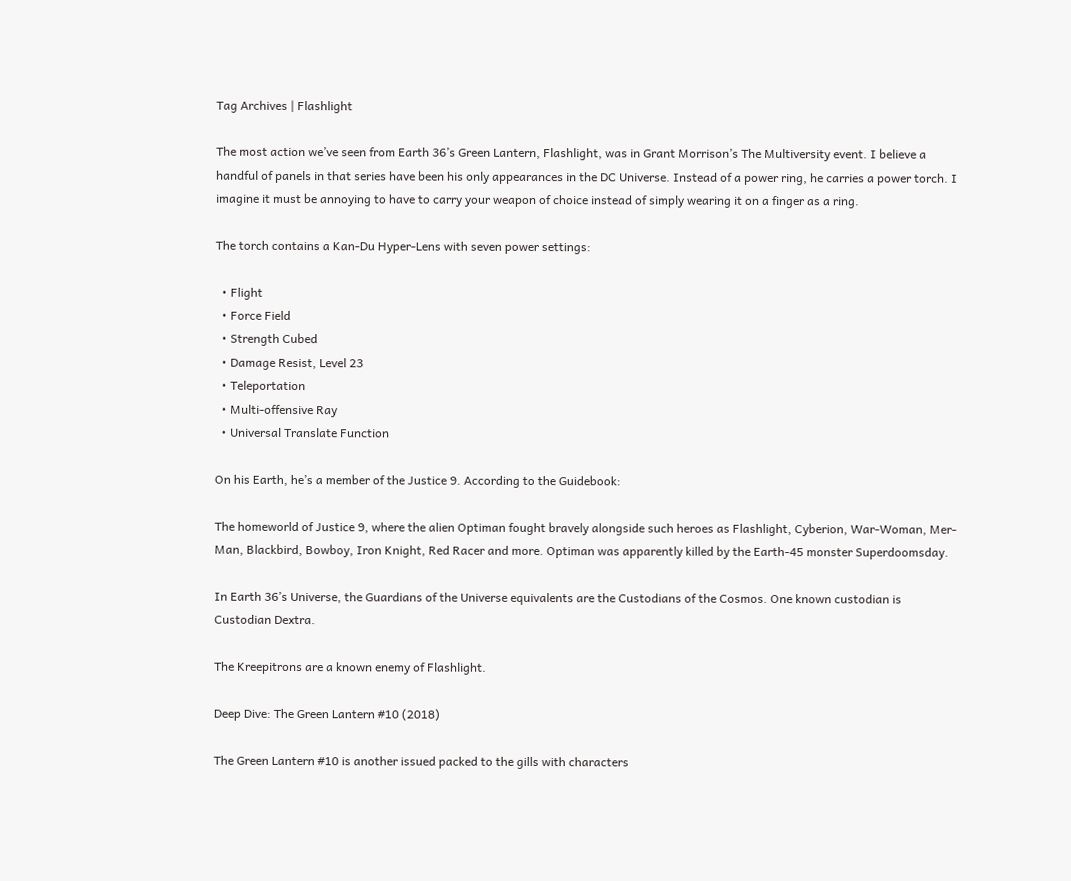Tag Archives | Flashlight

The most action we’ve seen from Earth 36’s Green Lantern, Flashlight, was in Grant Morrison’s The Multiversity event. I believe a handful of panels in that series have been his only appearances in the DC Universe. Instead of a power ring, he carries a power torch. I imagine it must be annoying to have to carry your weapon of choice instead of simply wearing it on a finger as a ring.

The torch contains a Kan-Du Hyper-Lens with seven power settings:

  • Flight
  • Force Field
  • Strength Cubed
  • Damage Resist, Level 23
  • Teleportation
  • Multi-offensive Ray
  • Universal Translate Function

On his Earth, he’s a member of the Justice 9. According to the Guidebook:

The homeworld of Justice 9, where the alien Optiman fought bravely alongside such heroes as Flashlight, Cyberion, War-Woman, Mer-Man, Blackbird, Bowboy, Iron Knight, Red Racer and more. Optiman was apparently killed by the Earth-45 monster Superdoomsday.

In Earth 36’s Universe, the Guardians of the Universe equivalents are the Custodians of the Cosmos. One known custodian is Custodian Dextra.

The Kreepitrons are a known enemy of Flashlight.

Deep Dive: The Green Lantern #10 (2018)

The Green Lantern #10 is another issued packed to the gills with characters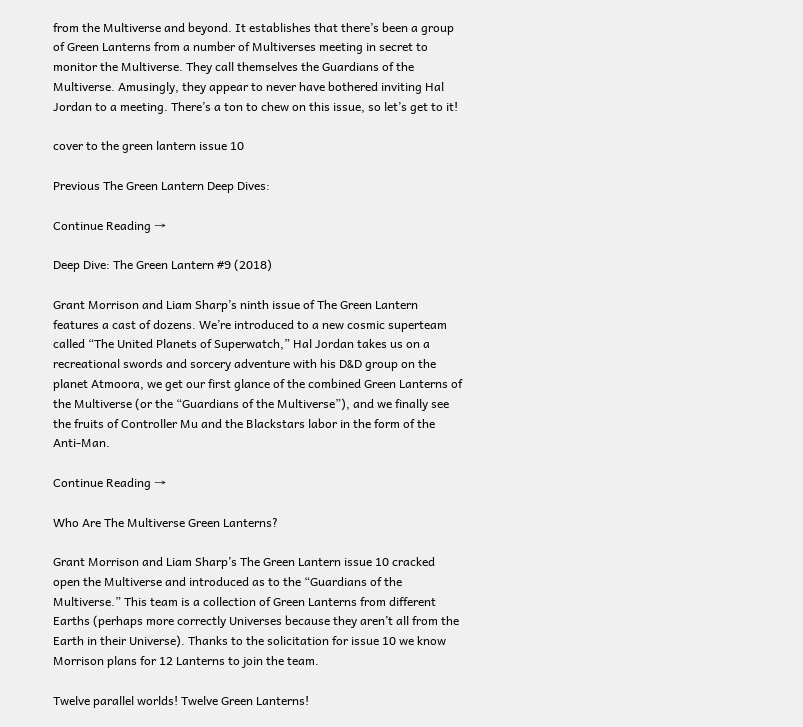from the Multiverse and beyond. It establishes that there’s been a group of Green Lanterns from a number of Multiverses meeting in secret to monitor the Multiverse. They call themselves the Guardians of the Multiverse. Amusingly, they appear to never have bothered inviting Hal Jordan to a meeting. There’s a ton to chew on this issue, so let’s get to it!

cover to the green lantern issue 10

Previous The Green Lantern Deep Dives:

Continue Reading →

Deep Dive: The Green Lantern #9 (2018)

Grant Morrison and Liam Sharp’s ninth issue of The Green Lantern features a cast of dozens. We’re introduced to a new cosmic superteam called “The United Planets of Superwatch,” Hal Jordan takes us on a recreational swords and sorcery adventure with his D&D group on the planet Atmoora, we get our first glance of the combined Green Lanterns of the Multiverse (or the “Guardians of the Multiverse”), and we finally see the fruits of Controller Mu and the Blackstars labor in the form of the Anti-Man.

Continue Reading →

Who Are The Multiverse Green Lanterns?

Grant Morrison and Liam Sharp’s The Green Lantern issue 10 cracked open the Multiverse and introduced as to the “Guardians of the Multiverse.” This team is a collection of Green Lanterns from different Earths (perhaps more correctly Universes because they aren’t all from the Earth in their Universe). Thanks to the solicitation for issue 10 we know Morrison plans for 12 Lanterns to join the team.

Twelve parallel worlds! Twelve Green Lanterns!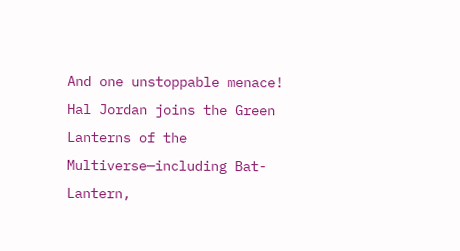And one unstoppable menace! Hal Jordan joins the Green Lanterns of the Multiverse—including Bat-Lantern,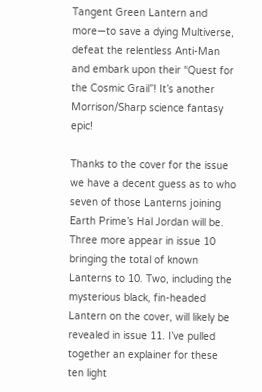Tangent Green Lantern and more—to save a dying Multiverse, defeat the relentless Anti-Man and embark upon their “Quest for the Cosmic Grail”! It’s another Morrison/Sharp science fantasy epic!

Thanks to the cover for the issue we have a decent guess as to who seven of those Lanterns joining Earth Prime’s Hal Jordan will be. Three more appear in issue 10 bringing the total of known Lanterns to 10. Two, including the mysterious black, fin-headed Lantern on the cover, will likely be revealed in issue 11. I’ve pulled together an explainer for these ten light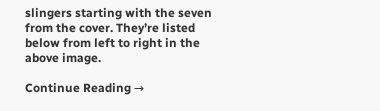slingers starting with the seven from the cover. They’re listed below from left to right in the above image.

Continue Reading →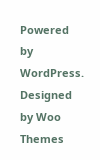Powered by WordPress. Designed by Woo Themes